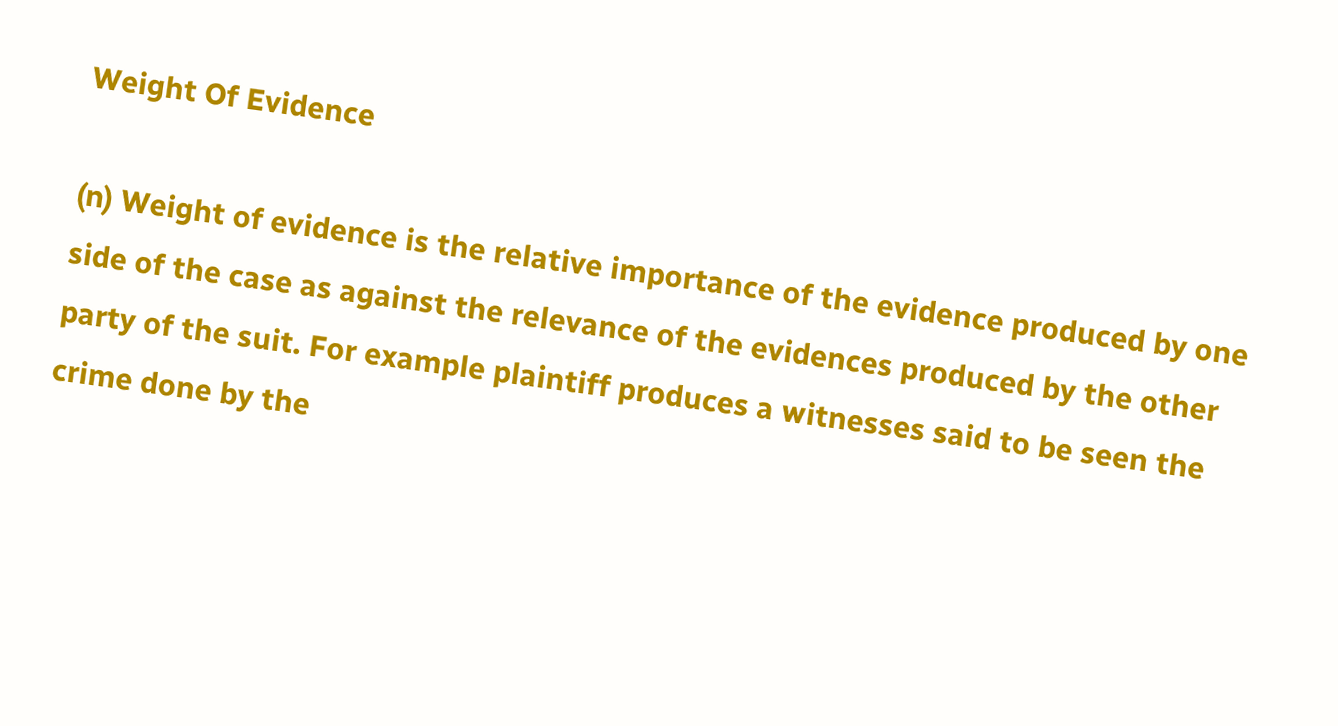Weight Of Evidence

(n) Weight of evidence is the relative importance of the evidence produced by one side of the case as against the relevance of the evidences produced by the other party of the suit. For example plaintiff produces a witnesses said to be seen the crime done by the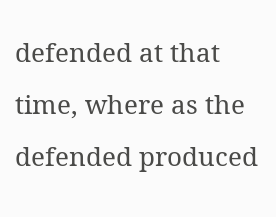defended at that time, where as the defended produced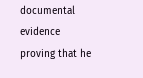documental evidence proving that he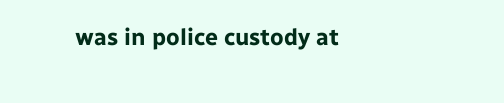was in police custody at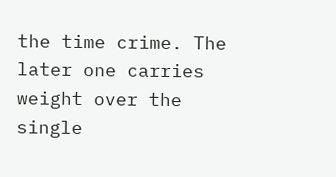the time crime. The later one carries weight over the single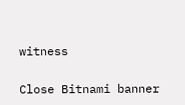witness

Close Bitnami banner